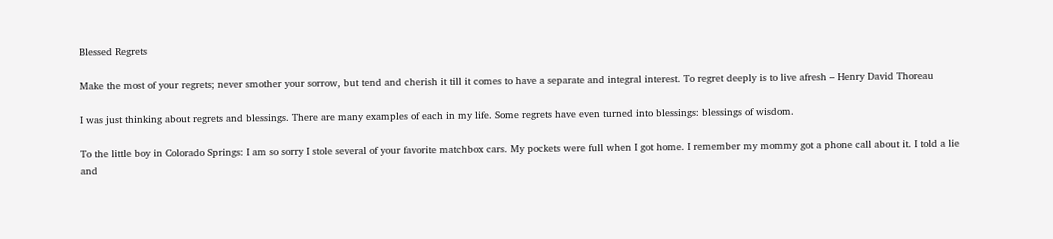Blessed Regrets

Make the most of your regrets; never smother your sorrow, but tend and cherish it till it comes to have a separate and integral interest. To regret deeply is to live afresh – Henry David Thoreau

I was just thinking about regrets and blessings. There are many examples of each in my life. Some regrets have even turned into blessings: blessings of wisdom.

To the little boy in Colorado Springs: I am so sorry I stole several of your favorite matchbox cars. My pockets were full when I got home. I remember my mommy got a phone call about it. I told a lie and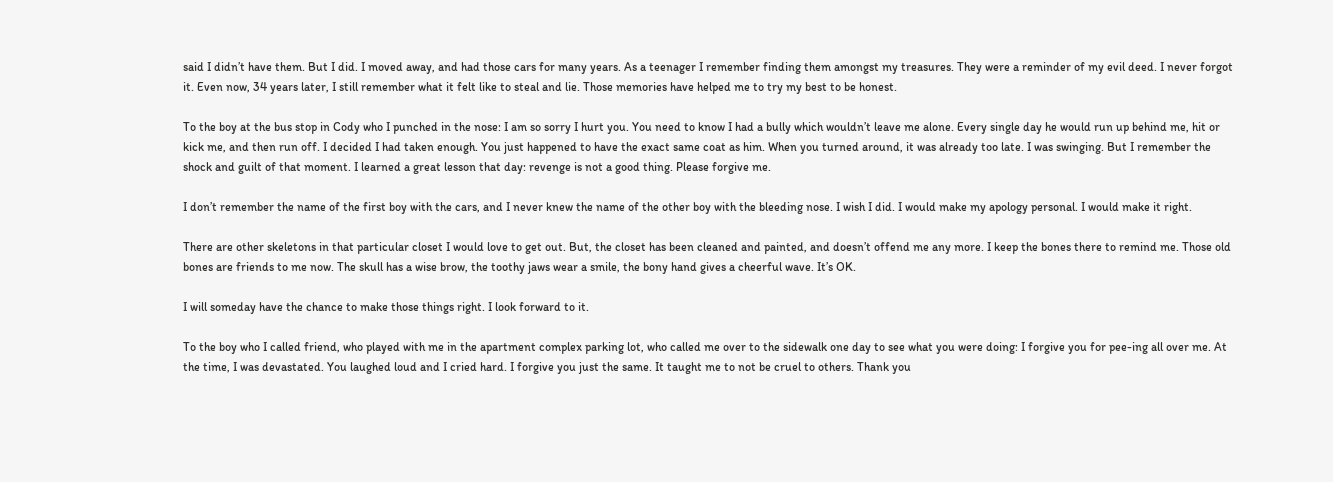said I didn’t have them. But I did. I moved away, and had those cars for many years. As a teenager I remember finding them amongst my treasures. They were a reminder of my evil deed. I never forgot it. Even now, 34 years later, I still remember what it felt like to steal and lie. Those memories have helped me to try my best to be honest.

To the boy at the bus stop in Cody who I punched in the nose: I am so sorry I hurt you. You need to know I had a bully which wouldn’t leave me alone. Every single day he would run up behind me, hit or kick me, and then run off. I decided I had taken enough. You just happened to have the exact same coat as him. When you turned around, it was already too late. I was swinging. But I remember the shock and guilt of that moment. I learned a great lesson that day: revenge is not a good thing. Please forgive me.

I don’t remember the name of the first boy with the cars, and I never knew the name of the other boy with the bleeding nose. I wish I did. I would make my apology personal. I would make it right.

There are other skeletons in that particular closet I would love to get out. But, the closet has been cleaned and painted, and doesn’t offend me any more. I keep the bones there to remind me. Those old bones are friends to me now. The skull has a wise brow, the toothy jaws wear a smile, the bony hand gives a cheerful wave. It’s OK.

I will someday have the chance to make those things right. I look forward to it.

To the boy who I called friend, who played with me in the apartment complex parking lot, who called me over to the sidewalk one day to see what you were doing: I forgive you for pee-ing all over me. At the time, I was devastated. You laughed loud and I cried hard. I forgive you just the same. It taught me to not be cruel to others. Thank you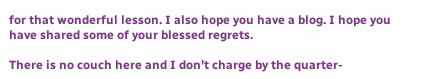for that wonderful lesson. I also hope you have a blog. I hope you have shared some of your blessed regrets.

There is no couch here and I don’t charge by the quarter-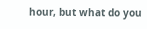hour, but what do you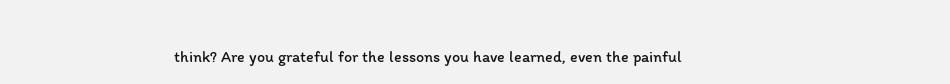think? Are you grateful for the lessons you have learned, even the painful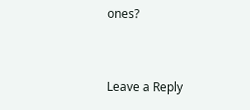ones?


Leave a Reply